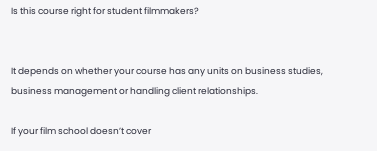Is this course right for student filmmakers?


It depends on whether your course has any units on business studies, business management or handling client relationships.

If your film school doesn’t cover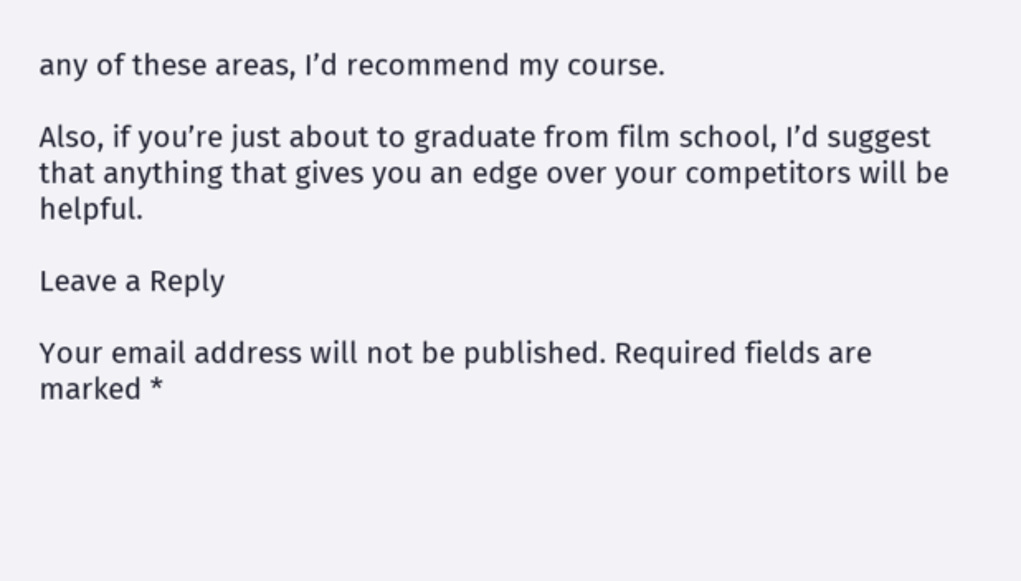any of these areas, I’d recommend my course.

Also, if you’re just about to graduate from film school, I’d suggest that anything that gives you an edge over your competitors will be helpful.

Leave a Reply

Your email address will not be published. Required fields are marked *